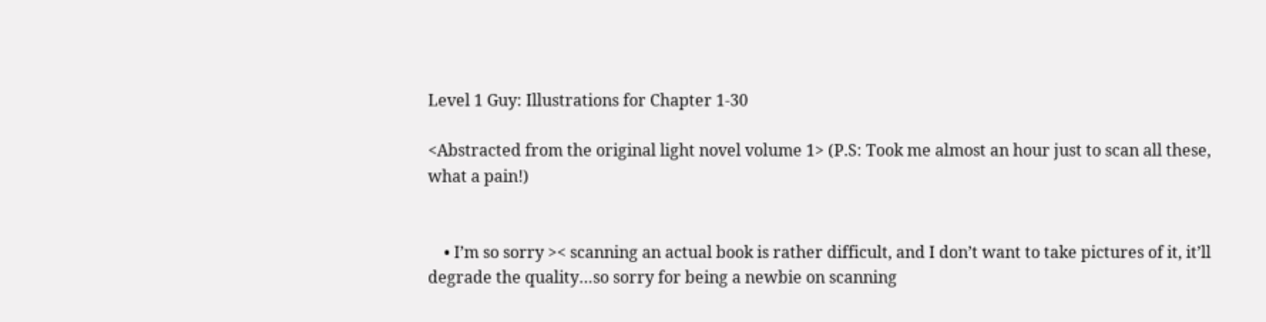Level 1 Guy: Illustrations for Chapter 1-30

<Abstracted from the original light novel volume 1> (P.S: Took me almost an hour just to scan all these, what a pain!)


    • I’m so sorry >< scanning an actual book is rather difficult, and I don’t want to take pictures of it, it’ll degrade the quality…so sorry for being a newbie on scanning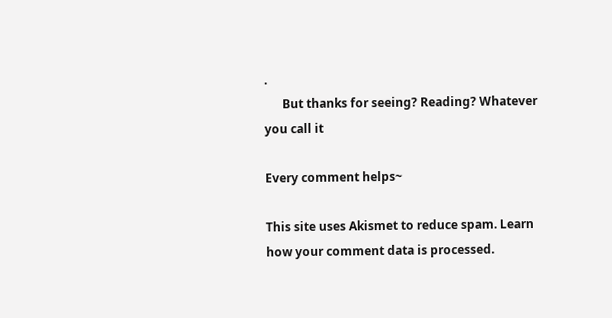.
      But thanks for seeing? Reading? Whatever you call it

Every comment helps~

This site uses Akismet to reduce spam. Learn how your comment data is processed.